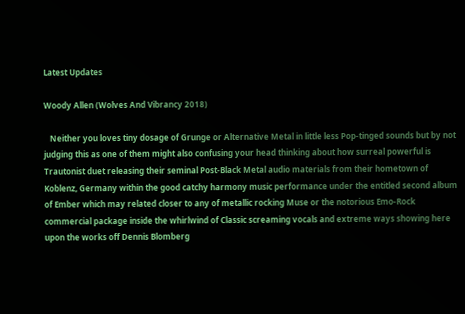Latest Updates

Woody Allen (Wolves And Vibrancy 2018)

   Neither you loves tiny dosage of Grunge or Alternative Metal in little less Pop-tinged sounds but by not judging this as one of them might also confusing your head thinking about how surreal powerful is Trautonist duet releasing their seminal Post-Black Metal audio materials from their hometown of Koblenz, Germany within the good catchy harmony music performance under the entitled second album of Ember which may related closer to any of metallic rocking Muse or the notorious Emo-Rock commercial package inside the whirlwind of Classic screaming vocals and extreme ways showing here upon the works off Dennis Blomberg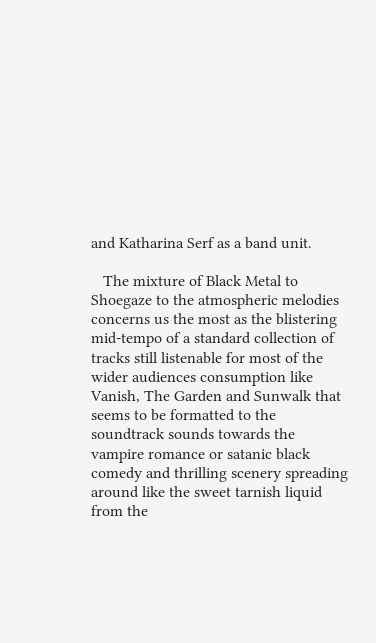and Katharina Serf as a band unit.

   The mixture of Black Metal to Shoegaze to the atmospheric melodies concerns us the most as the blistering mid-tempo of a standard collection of tracks still listenable for most of the wider audiences consumption like Vanish, The Garden and Sunwalk that seems to be formatted to the soundtrack sounds towards the vampire romance or satanic black comedy and thrilling scenery spreading around like the sweet tarnish liquid from the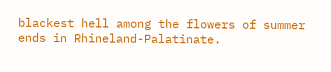blackest hell among the flowers of summer ends in Rhineland-Palatinate.